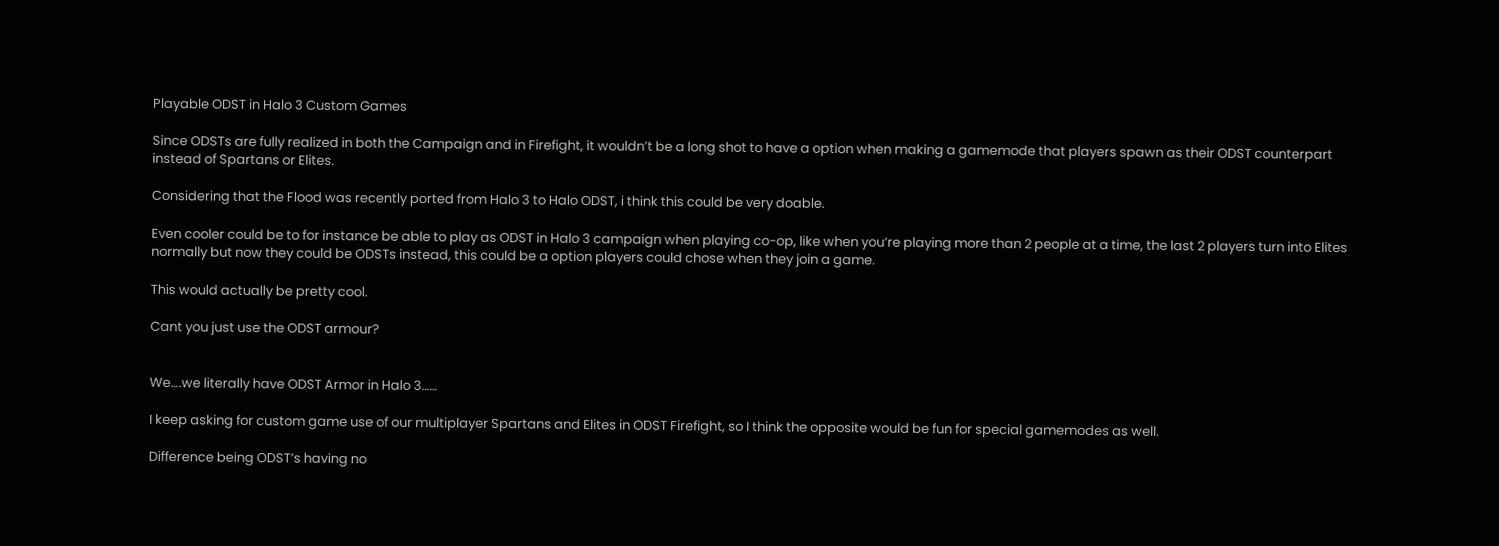Playable ODST in Halo 3 Custom Games

Since ODSTs are fully realized in both the Campaign and in Firefight, it wouldn’t be a long shot to have a option when making a gamemode that players spawn as their ODST counterpart instead of Spartans or Elites.

Considering that the Flood was recently ported from Halo 3 to Halo ODST, i think this could be very doable.

Even cooler could be to for instance be able to play as ODST in Halo 3 campaign when playing co-op, like when you’re playing more than 2 people at a time, the last 2 players turn into Elites normally but now they could be ODSTs instead, this could be a option players could chose when they join a game.

This would actually be pretty cool.

Cant you just use the ODST armour?


We….we literally have ODST Armor in Halo 3……

I keep asking for custom game use of our multiplayer Spartans and Elites in ODST Firefight, so I think the opposite would be fun for special gamemodes as well.

Difference being ODST’s having no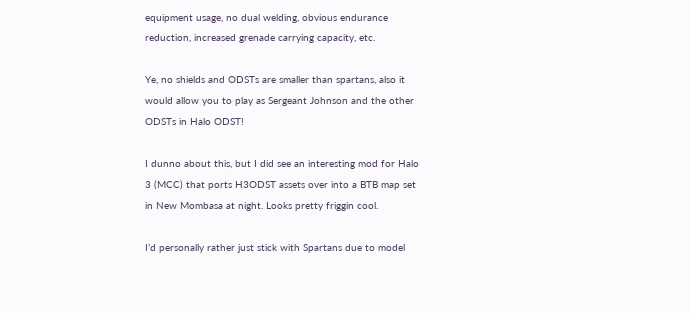equipment usage, no dual welding, obvious endurance reduction, increased grenade carrying capacity, etc.

Ye, no shields and ODSTs are smaller than spartans, also it would allow you to play as Sergeant Johnson and the other ODSTs in Halo ODST!

I dunno about this, but I did see an interesting mod for Halo 3 (MCC) that ports H3ODST assets over into a BTB map set in New Mombasa at night. Looks pretty friggin cool.

I’d personally rather just stick with Spartans due to model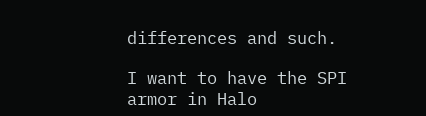differences and such.

I want to have the SPI armor in Halo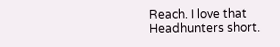Reach. I love that Headhunters short.